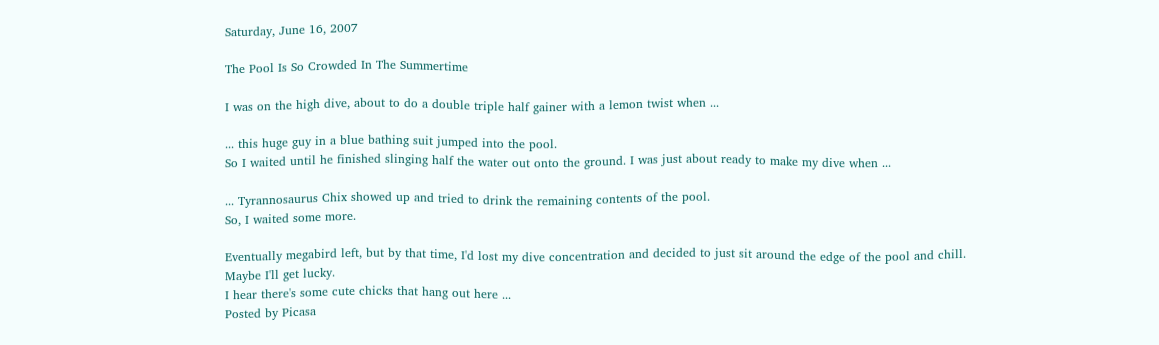Saturday, June 16, 2007

The Pool Is So Crowded In The Summertime

I was on the high dive, about to do a double triple half gainer with a lemon twist when ...

... this huge guy in a blue bathing suit jumped into the pool.
So I waited until he finished slinging half the water out onto the ground. I was just about ready to make my dive when ...

... Tyrannosaurus Chix showed up and tried to drink the remaining contents of the pool.
So, I waited some more.

Eventually megabird left, but by that time, I'd lost my dive concentration and decided to just sit around the edge of the pool and chill. Maybe I'll get lucky.
I hear there's some cute chicks that hang out here ...
Posted by Picasa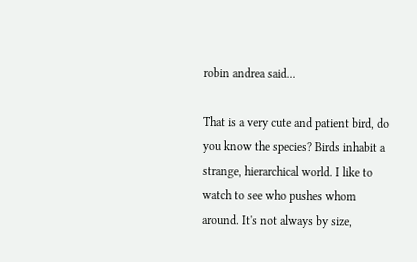robin andrea said...

That is a very cute and patient bird, do you know the species? Birds inhabit a strange, hierarchical world. I like to watch to see who pushes whom around. It's not always by size,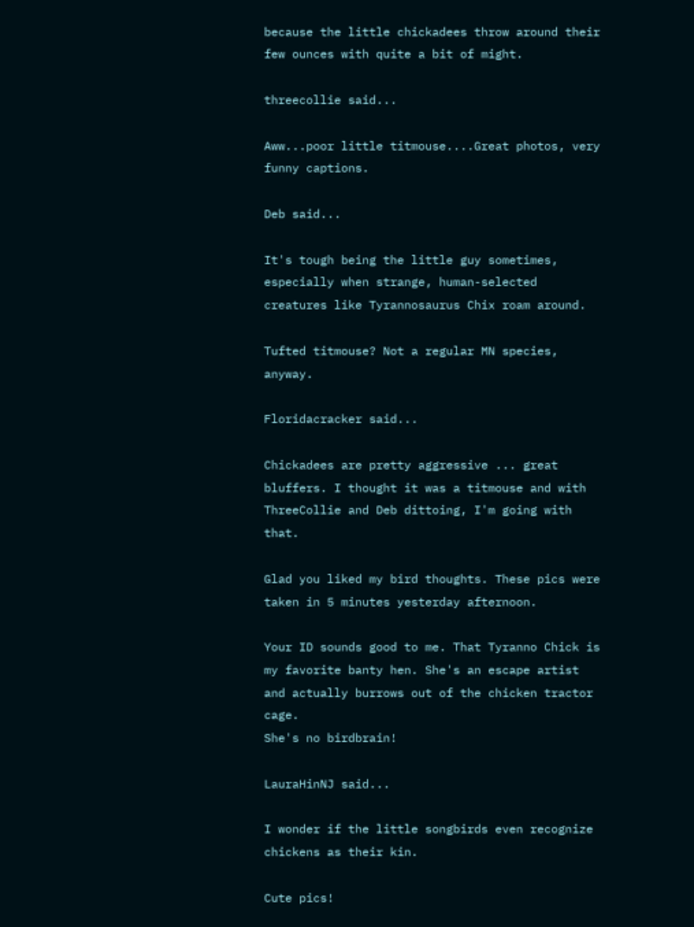because the little chickadees throw around their few ounces with quite a bit of might.

threecollie said...

Aww...poor little titmouse....Great photos, very funny captions.

Deb said...

It's tough being the little guy sometimes, especially when strange, human-selected creatures like Tyrannosaurus Chix roam around.

Tufted titmouse? Not a regular MN species, anyway.

Floridacracker said...

Chickadees are pretty aggressive ... great bluffers. I thought it was a titmouse and with ThreeCollie and Deb dittoing, I'm going with that.

Glad you liked my bird thoughts. These pics were taken in 5 minutes yesterday afternoon.

Your ID sounds good to me. That Tyranno Chick is my favorite banty hen. She's an escape artist and actually burrows out of the chicken tractor cage.
She's no birdbrain!

LauraHinNJ said...

I wonder if the little songbirds even recognize chickens as their kin.

Cute pics!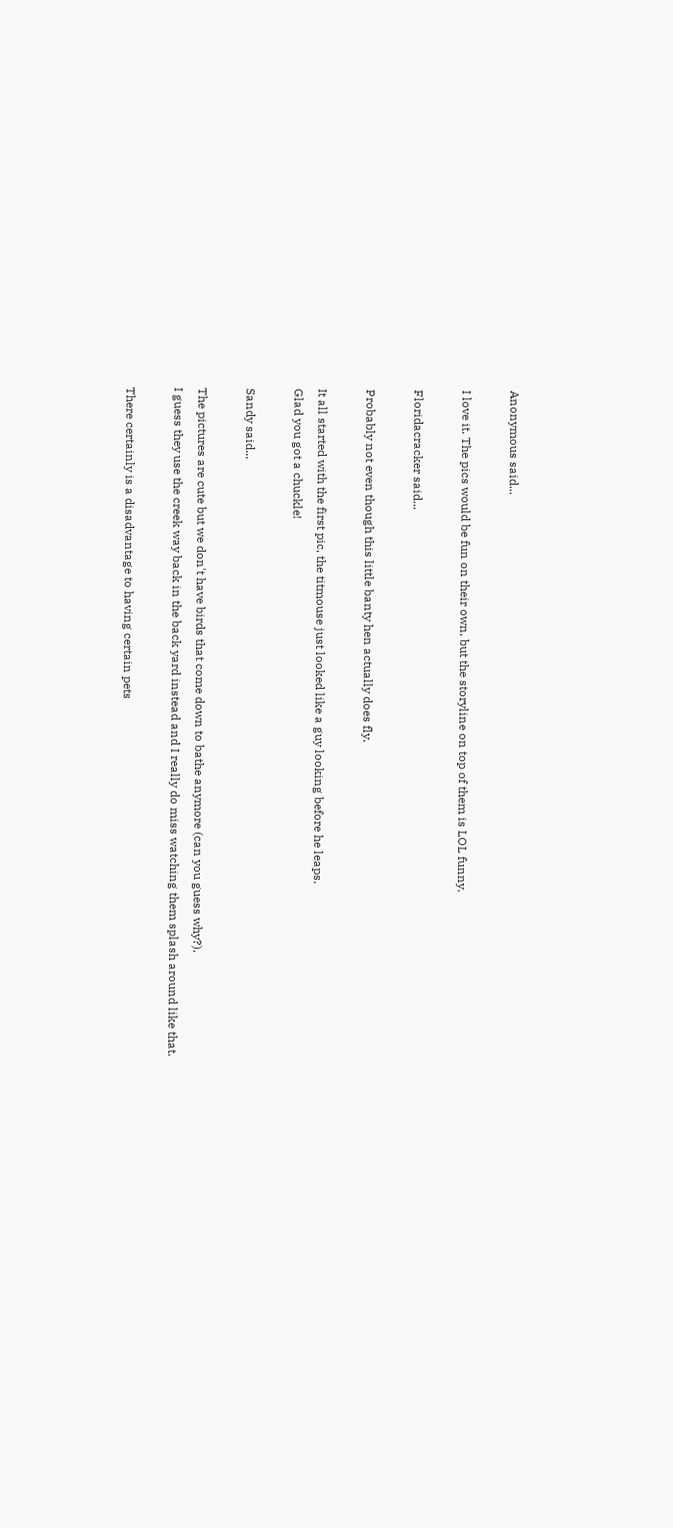Anonymous said...

I love it. The pics would be fun on their own, but the storyline on top of them is LOL funny.

Floridacracker said...

Probably not even though this little banty hen actually does fly.

It all started with the first pic, the titmouse just looked like a guy looking before he leaps.
Glad you got a chuckle!

Sandy said...

The pictures are cute but we don't have birds that come down to bathe anymore (can you guess why?).
I guess they use the creek way back in the back yard instead and I really do miss watching them splash around like that.

There certainly is a disadvantage to having certain pets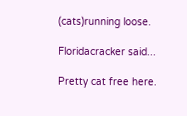(cats)running loose.

Floridacracker said...

Pretty cat free here.